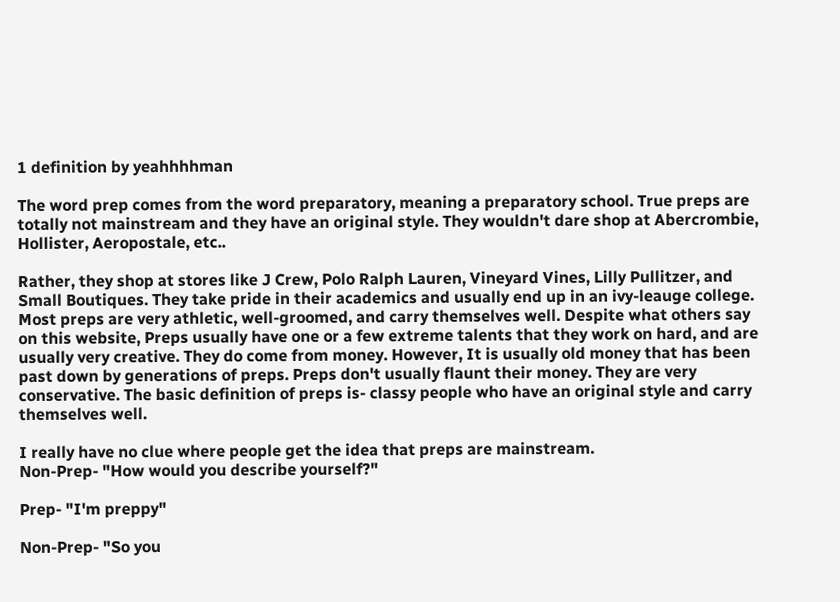1 definition by yeahhhhman

The word prep comes from the word preparatory, meaning a preparatory school. True preps are totally not mainstream and they have an original style. They wouldn't dare shop at Abercrombie, Hollister, Aeropostale, etc..

Rather, they shop at stores like J Crew, Polo Ralph Lauren, Vineyard Vines, Lilly Pullitzer, and Small Boutiques. They take pride in their academics and usually end up in an ivy-leauge college. Most preps are very athletic, well-groomed, and carry themselves well. Despite what others say on this website, Preps usually have one or a few extreme talents that they work on hard, and are usually very creative. They do come from money. However, It is usually old money that has been past down by generations of preps. Preps don't usually flaunt their money. They are very conservative. The basic definition of preps is- classy people who have an original style and carry themselves well.

I really have no clue where people get the idea that preps are mainstream.
Non-Prep- "How would you describe yourself?"

Prep- "I'm preppy"

Non-Prep- "So you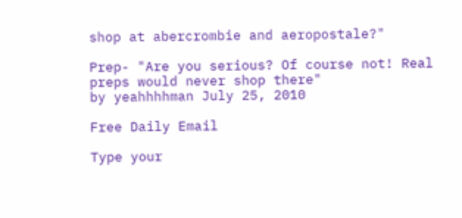shop at abercrombie and aeropostale?"

Prep- "Are you serious? Of course not! Real preps would never shop there"
by yeahhhhman July 25, 2010

Free Daily Email

Type your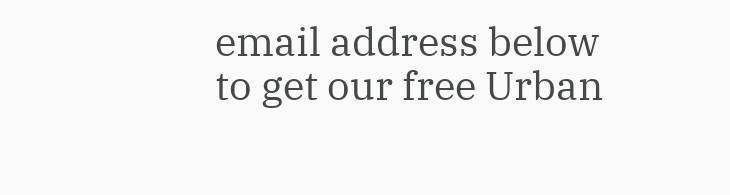email address below to get our free Urban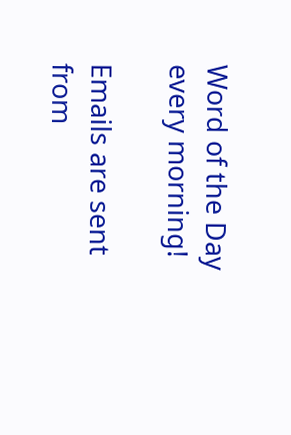Word of the Day every morning!

Emails are sent from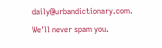daily@urbandictionary.com. We'll never spam you.